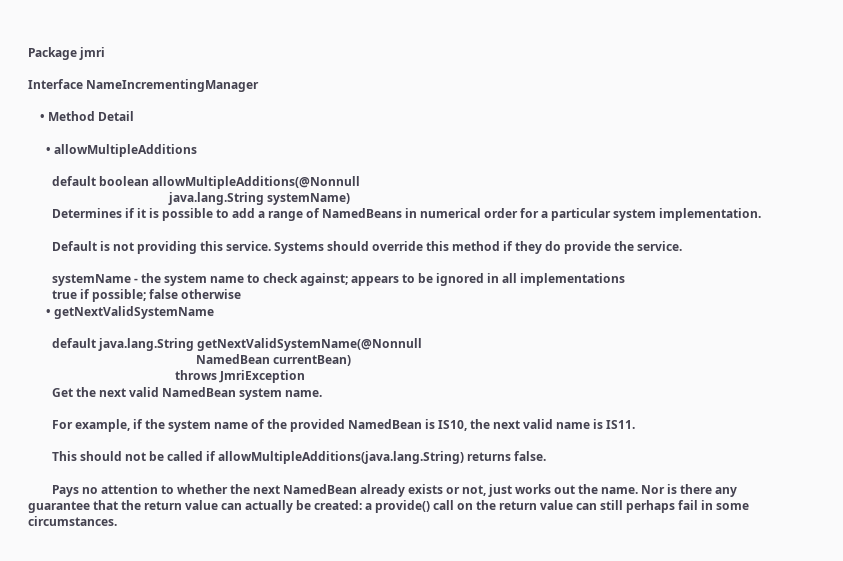Package jmri

Interface NameIncrementingManager

    • Method Detail

      • allowMultipleAdditions

        default boolean allowMultipleAdditions(@Nonnull
                                               java.lang.String systemName)
        Determines if it is possible to add a range of NamedBeans in numerical order for a particular system implementation.

        Default is not providing this service. Systems should override this method if they do provide the service.

        systemName - the system name to check against; appears to be ignored in all implementations
        true if possible; false otherwise
      • getNextValidSystemName

        default java.lang.String getNextValidSystemName(@Nonnull
                                                        NamedBean currentBean)
                                                 throws JmriException
        Get the next valid NamedBean system name.

        For example, if the system name of the provided NamedBean is IS10, the next valid name is IS11.

        This should not be called if allowMultipleAdditions(java.lang.String) returns false.

        Pays no attention to whether the next NamedBean already exists or not, just works out the name. Nor is there any guarantee that the return value can actually be created: a provide() call on the return value can still perhaps fail in some circumstances.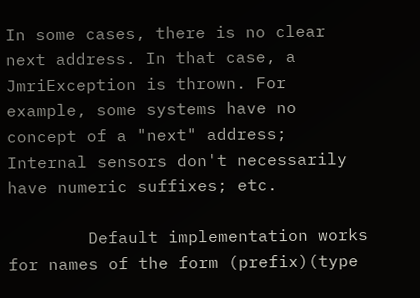In some cases, there is no clear next address. In that case, a JmriException is thrown. For example, some systems have no concept of a "next" address; Internal sensors don't necessarily have numeric suffixes; etc.

        Default implementation works for names of the form (prefix)(type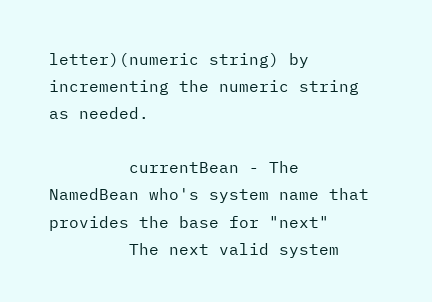letter)(numeric string) by incrementing the numeric string as needed.

        currentBean - The NamedBean who's system name that provides the base for "next"
        The next valid system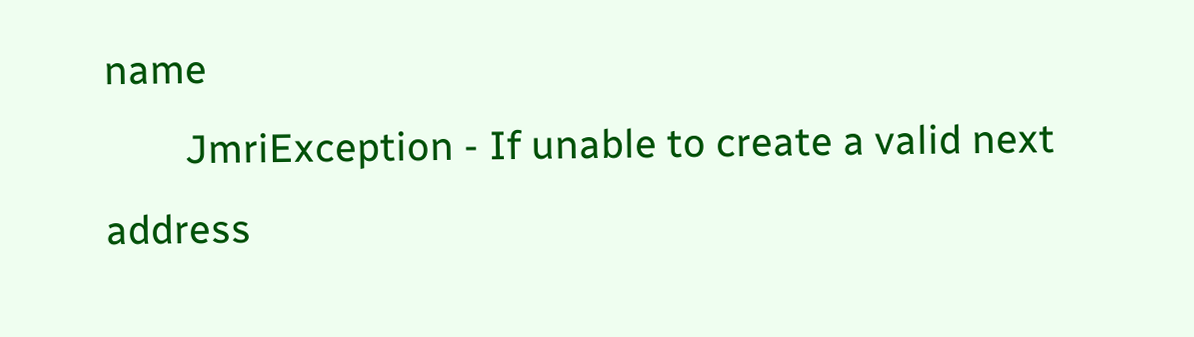name
        JmriException - If unable to create a valid next address